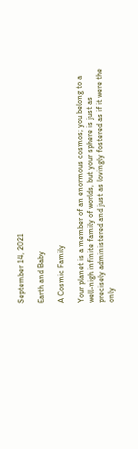September 14, 2021

Earth and Baby

A Cosmic Family

Your planet is a member of an enormous cosmos; you belong to a well-nigh infinite family of worlds, but your sphere is just as precisely administered and just as lovingly fostered as if it were the only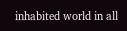inhabited world in all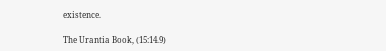existence.

The Urantia Book, (15:14.9)